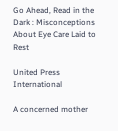Go Ahead, Read in the Dark : Misconceptions About Eye Care Laid to Rest

United Press International

A concerned mother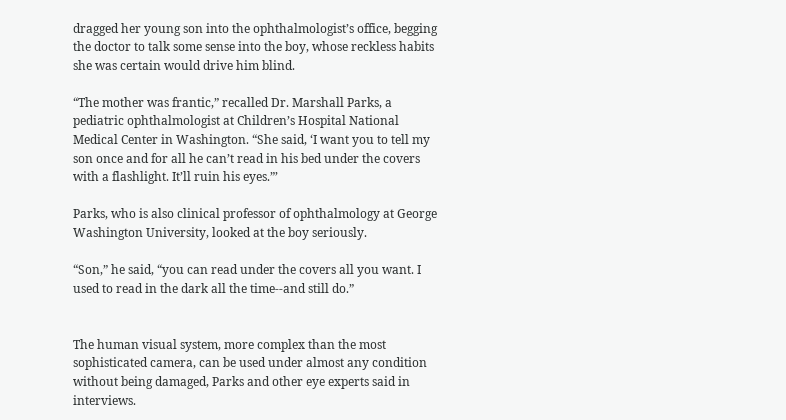dragged her young son into the ophthalmologist’s office, begging the doctor to talk some sense into the boy, whose reckless habits she was certain would drive him blind.

“The mother was frantic,” recalled Dr. Marshall Parks, a pediatric ophthalmologist at Children’s Hospital National Medical Center in Washington. “She said, ‘I want you to tell my son once and for all he can’t read in his bed under the covers with a flashlight. It’ll ruin his eyes.”’

Parks, who is also clinical professor of ophthalmology at George Washington University, looked at the boy seriously.

“Son,” he said, “you can read under the covers all you want. I used to read in the dark all the time--and still do.”


The human visual system, more complex than the most sophisticated camera, can be used under almost any condition without being damaged, Parks and other eye experts said in interviews.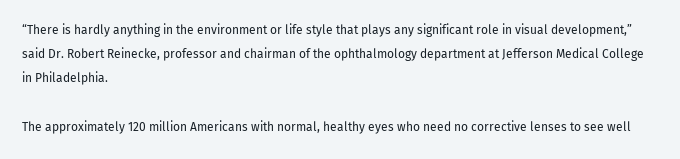“There is hardly anything in the environment or life style that plays any significant role in visual development,” said Dr. Robert Reinecke, professor and chairman of the ophthalmology department at Jefferson Medical College in Philadelphia.

The approximately 120 million Americans with normal, healthy eyes who need no corrective lenses to see well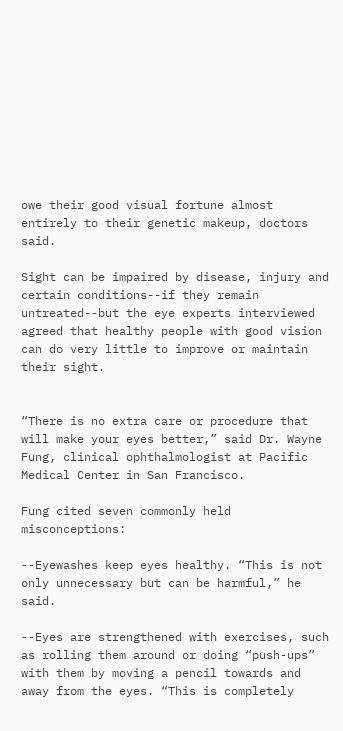owe their good visual fortune almost entirely to their genetic makeup, doctors said.

Sight can be impaired by disease, injury and certain conditions--if they remain untreated--but the eye experts interviewed agreed that healthy people with good vision can do very little to improve or maintain their sight.


“There is no extra care or procedure that will make your eyes better,” said Dr. Wayne Fung, clinical ophthalmologist at Pacific Medical Center in San Francisco.

Fung cited seven commonly held misconceptions:

--Eyewashes keep eyes healthy. “This is not only unnecessary but can be harmful,” he said.

--Eyes are strengthened with exercises, such as rolling them around or doing “push-ups” with them by moving a pencil towards and away from the eyes. “This is completely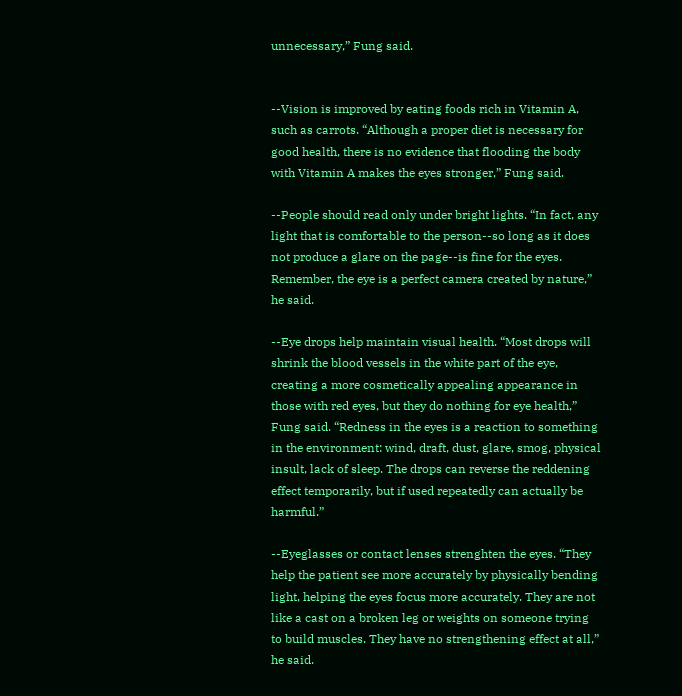unnecessary,” Fung said.


--Vision is improved by eating foods rich in Vitamin A, such as carrots. “Although a proper diet is necessary for good health, there is no evidence that flooding the body with Vitamin A makes the eyes stronger,” Fung said.

--People should read only under bright lights. “In fact, any light that is comfortable to the person--so long as it does not produce a glare on the page--is fine for the eyes. Remember, the eye is a perfect camera created by nature,” he said.

--Eye drops help maintain visual health. “Most drops will shrink the blood vessels in the white part of the eye, creating a more cosmetically appealing appearance in those with red eyes, but they do nothing for eye health,” Fung said. “Redness in the eyes is a reaction to something in the environment: wind, draft, dust, glare, smog, physical insult, lack of sleep. The drops can reverse the reddening effect temporarily, but if used repeatedly can actually be harmful.”

--Eyeglasses or contact lenses strenghten the eyes. “They help the patient see more accurately by physically bending light, helping the eyes focus more accurately. They are not like a cast on a broken leg or weights on someone trying to build muscles. They have no strengthening effect at all,” he said.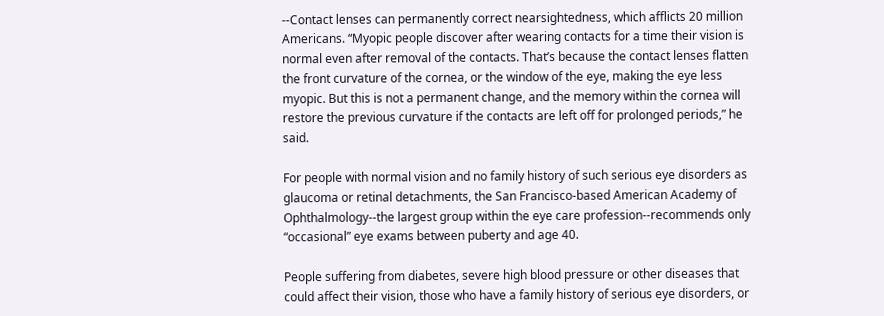--Contact lenses can permanently correct nearsightedness, which afflicts 20 million Americans. “Myopic people discover after wearing contacts for a time their vision is normal even after removal of the contacts. That’s because the contact lenses flatten the front curvature of the cornea, or the window of the eye, making the eye less myopic. But this is not a permanent change, and the memory within the cornea will restore the previous curvature if the contacts are left off for prolonged periods,” he said.

For people with normal vision and no family history of such serious eye disorders as glaucoma or retinal detachments, the San Francisco-based American Academy of Ophthalmology--the largest group within the eye care profession--recommends only “occasional” eye exams between puberty and age 40.

People suffering from diabetes, severe high blood pressure or other diseases that could affect their vision, those who have a family history of serious eye disorders, or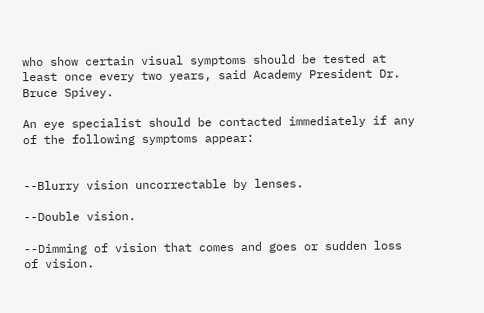who show certain visual symptoms should be tested at least once every two years, said Academy President Dr. Bruce Spivey.

An eye specialist should be contacted immediately if any of the following symptoms appear:


--Blurry vision uncorrectable by lenses.

--Double vision.

--Dimming of vision that comes and goes or sudden loss of vision.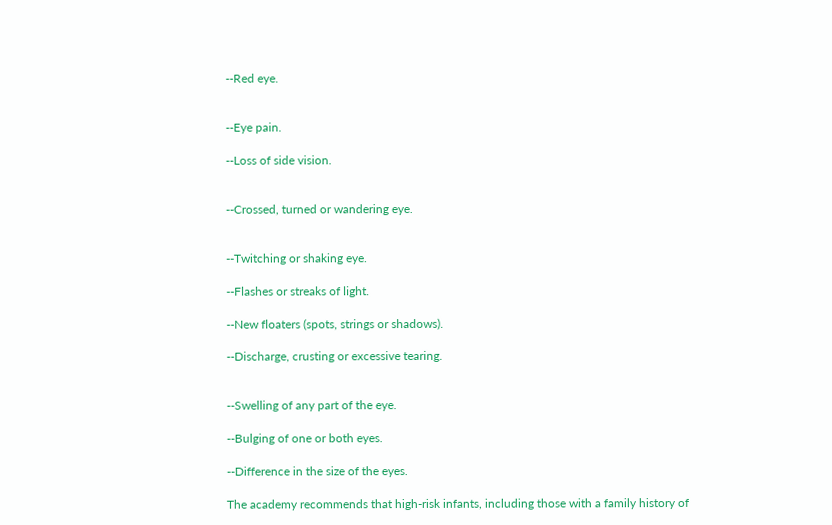--Red eye.


--Eye pain.

--Loss of side vision.


--Crossed, turned or wandering eye.


--Twitching or shaking eye.

--Flashes or streaks of light.

--New floaters (spots, strings or shadows).

--Discharge, crusting or excessive tearing.


--Swelling of any part of the eye.

--Bulging of one or both eyes.

--Difference in the size of the eyes.

The academy recommends that high-risk infants, including those with a family history of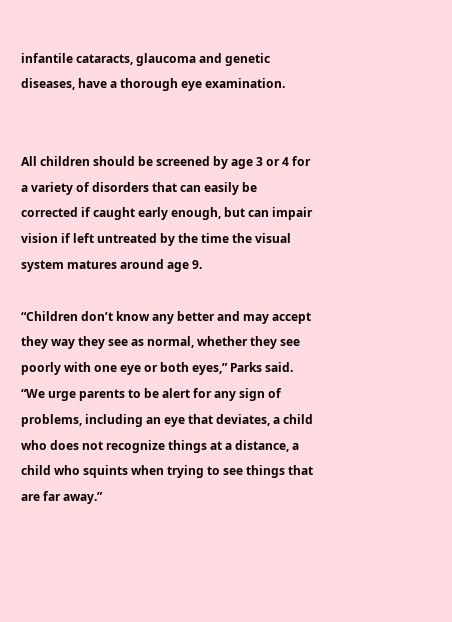infantile cataracts, glaucoma and genetic diseases, have a thorough eye examination.


All children should be screened by age 3 or 4 for a variety of disorders that can easily be corrected if caught early enough, but can impair vision if left untreated by the time the visual system matures around age 9.

“Children don’t know any better and may accept they way they see as normal, whether they see poorly with one eye or both eyes,” Parks said. “We urge parents to be alert for any sign of problems, including an eye that deviates, a child who does not recognize things at a distance, a child who squints when trying to see things that are far away.”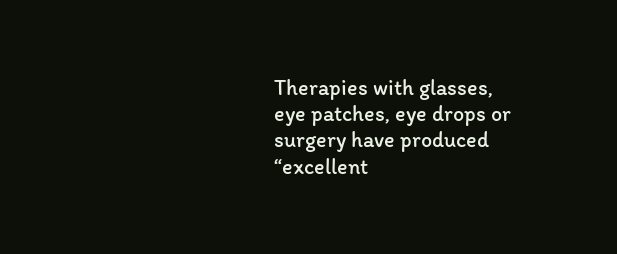Therapies with glasses, eye patches, eye drops or surgery have produced “excellent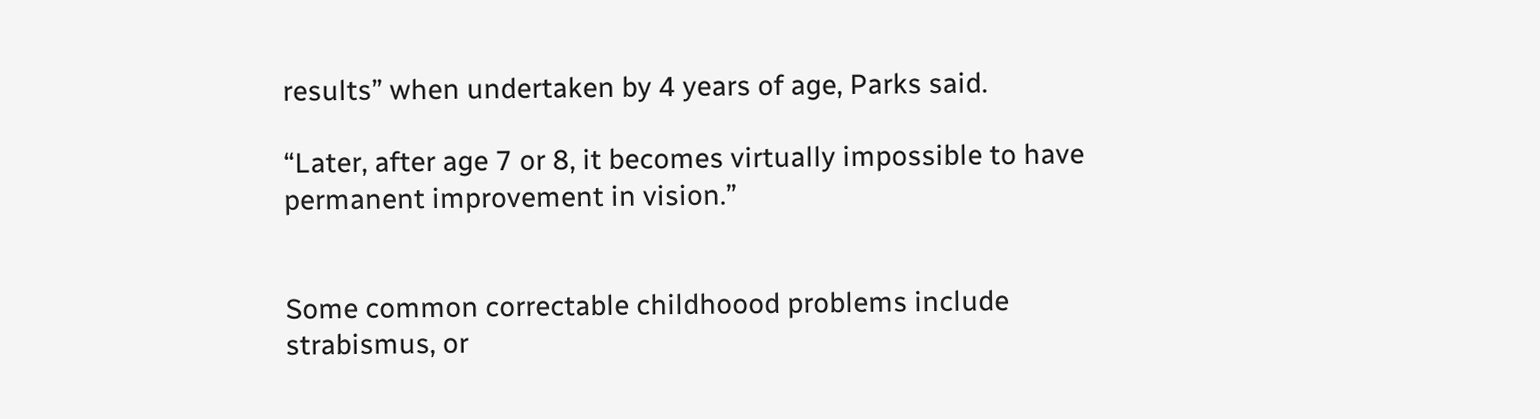results” when undertaken by 4 years of age, Parks said.

“Later, after age 7 or 8, it becomes virtually impossible to have permanent improvement in vision.”


Some common correctable childhoood problems include strabismus, or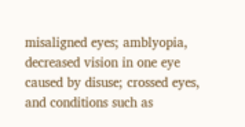misaligned eyes; amblyopia, decreased vision in one eye caused by disuse; crossed eyes, and conditions such as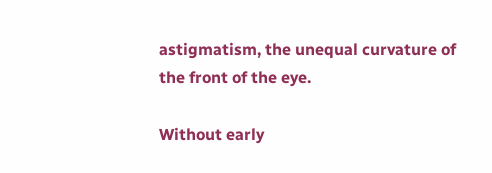astigmatism, the unequal curvature of the front of the eye.

Without early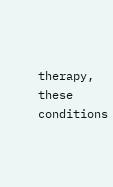therapy, these conditions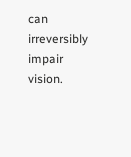can irreversibly impair vision.